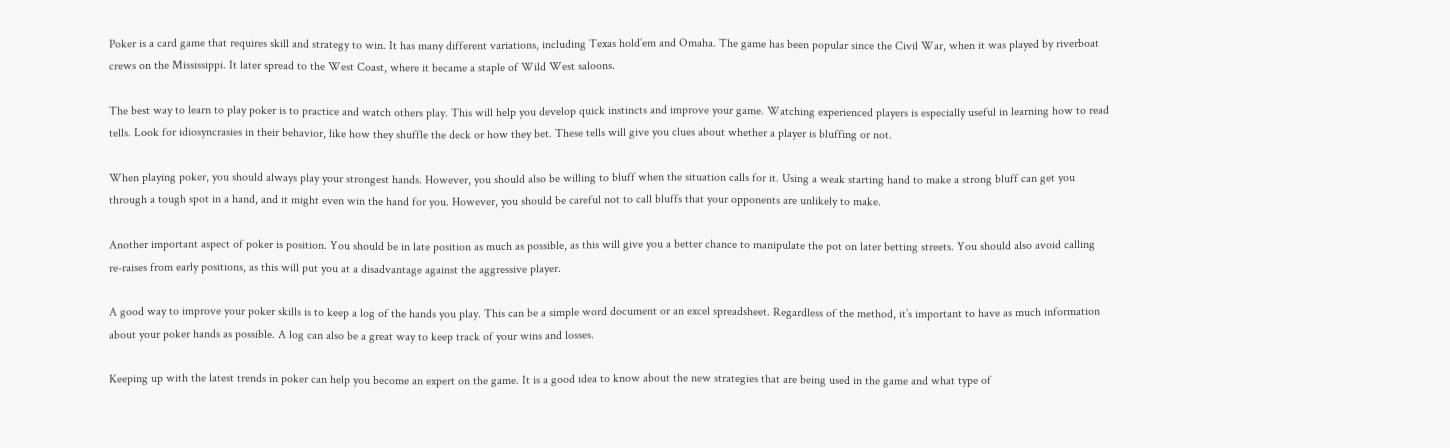Poker is a card game that requires skill and strategy to win. It has many different variations, including Texas hold’em and Omaha. The game has been popular since the Civil War, when it was played by riverboat crews on the Mississippi. It later spread to the West Coast, where it became a staple of Wild West saloons.

The best way to learn to play poker is to practice and watch others play. This will help you develop quick instincts and improve your game. Watching experienced players is especially useful in learning how to read tells. Look for idiosyncrasies in their behavior, like how they shuffle the deck or how they bet. These tells will give you clues about whether a player is bluffing or not.

When playing poker, you should always play your strongest hands. However, you should also be willing to bluff when the situation calls for it. Using a weak starting hand to make a strong bluff can get you through a tough spot in a hand, and it might even win the hand for you. However, you should be careful not to call bluffs that your opponents are unlikely to make.

Another important aspect of poker is position. You should be in late position as much as possible, as this will give you a better chance to manipulate the pot on later betting streets. You should also avoid calling re-raises from early positions, as this will put you at a disadvantage against the aggressive player.

A good way to improve your poker skills is to keep a log of the hands you play. This can be a simple word document or an excel spreadsheet. Regardless of the method, it’s important to have as much information about your poker hands as possible. A log can also be a great way to keep track of your wins and losses.

Keeping up with the latest trends in poker can help you become an expert on the game. It is a good idea to know about the new strategies that are being used in the game and what type of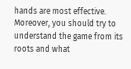hands are most effective. Moreover, you should try to understand the game from its roots and what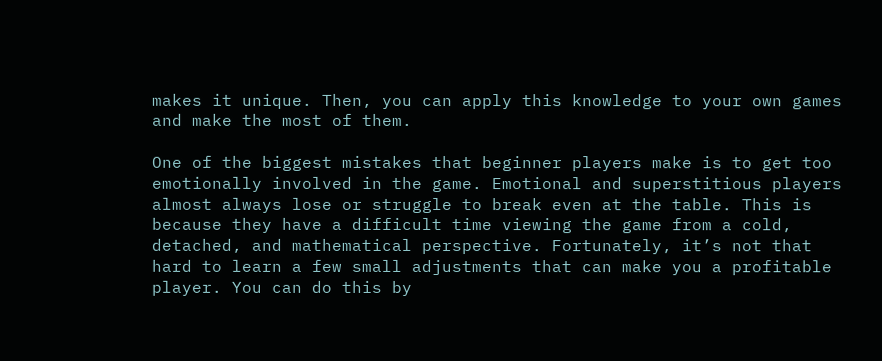makes it unique. Then, you can apply this knowledge to your own games and make the most of them.

One of the biggest mistakes that beginner players make is to get too emotionally involved in the game. Emotional and superstitious players almost always lose or struggle to break even at the table. This is because they have a difficult time viewing the game from a cold, detached, and mathematical perspective. Fortunately, it’s not that hard to learn a few small adjustments that can make you a profitable player. You can do this by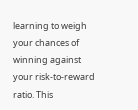learning to weigh your chances of winning against your risk-to-reward ratio. This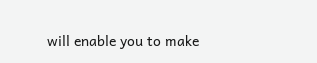will enable you to make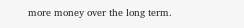more money over the long term.